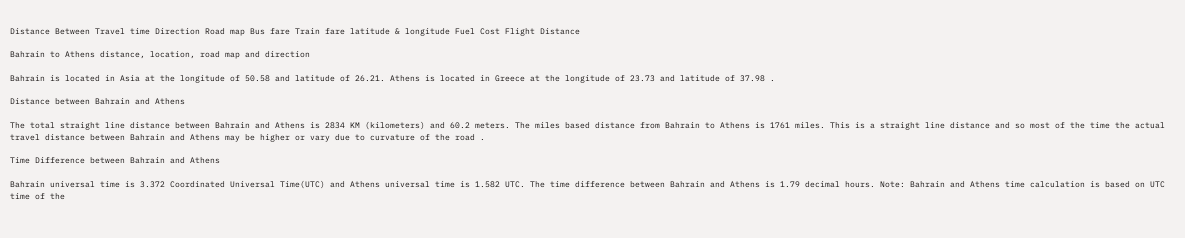Distance Between Travel time Direction Road map Bus fare Train fare latitude & longitude Fuel Cost Flight Distance

Bahrain to Athens distance, location, road map and direction

Bahrain is located in Asia at the longitude of 50.58 and latitude of 26.21. Athens is located in Greece at the longitude of 23.73 and latitude of 37.98 .

Distance between Bahrain and Athens

The total straight line distance between Bahrain and Athens is 2834 KM (kilometers) and 60.2 meters. The miles based distance from Bahrain to Athens is 1761 miles. This is a straight line distance and so most of the time the actual travel distance between Bahrain and Athens may be higher or vary due to curvature of the road .

Time Difference between Bahrain and Athens

Bahrain universal time is 3.372 Coordinated Universal Time(UTC) and Athens universal time is 1.582 UTC. The time difference between Bahrain and Athens is 1.79 decimal hours. Note: Bahrain and Athens time calculation is based on UTC time of the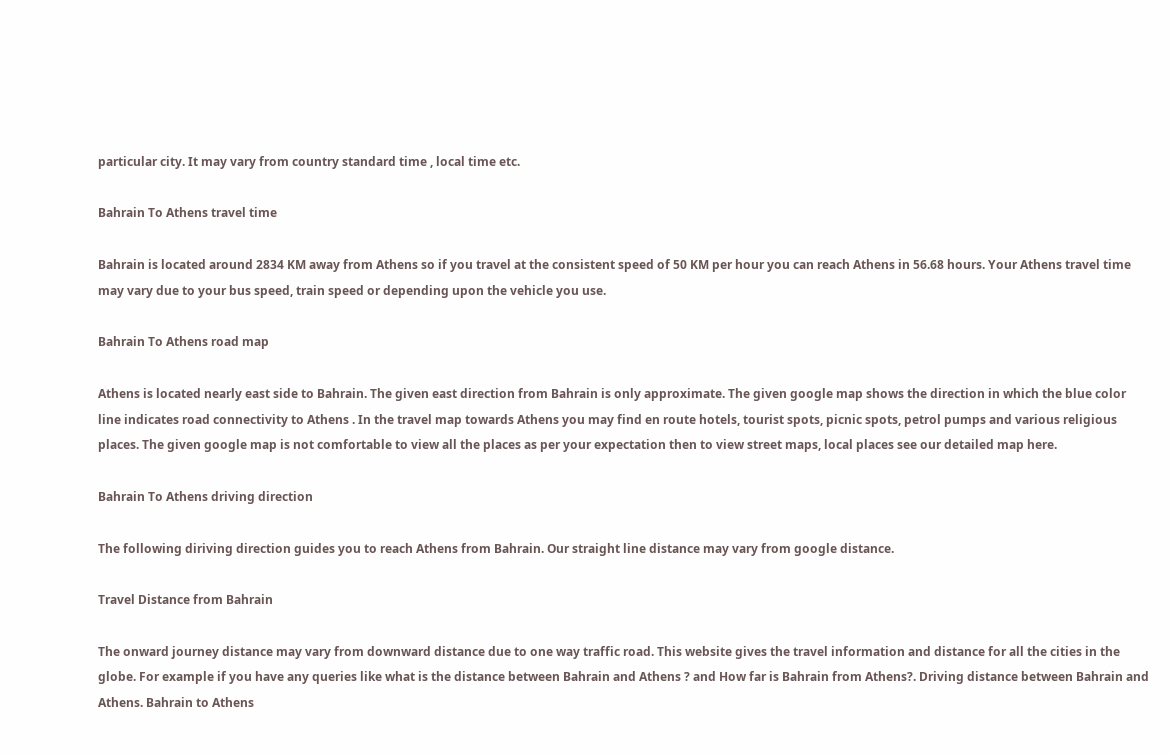particular city. It may vary from country standard time , local time etc.

Bahrain To Athens travel time

Bahrain is located around 2834 KM away from Athens so if you travel at the consistent speed of 50 KM per hour you can reach Athens in 56.68 hours. Your Athens travel time may vary due to your bus speed, train speed or depending upon the vehicle you use.

Bahrain To Athens road map

Athens is located nearly east side to Bahrain. The given east direction from Bahrain is only approximate. The given google map shows the direction in which the blue color line indicates road connectivity to Athens . In the travel map towards Athens you may find en route hotels, tourist spots, picnic spots, petrol pumps and various religious places. The given google map is not comfortable to view all the places as per your expectation then to view street maps, local places see our detailed map here.

Bahrain To Athens driving direction

The following diriving direction guides you to reach Athens from Bahrain. Our straight line distance may vary from google distance.

Travel Distance from Bahrain

The onward journey distance may vary from downward distance due to one way traffic road. This website gives the travel information and distance for all the cities in the globe. For example if you have any queries like what is the distance between Bahrain and Athens ? and How far is Bahrain from Athens?. Driving distance between Bahrain and Athens. Bahrain to Athens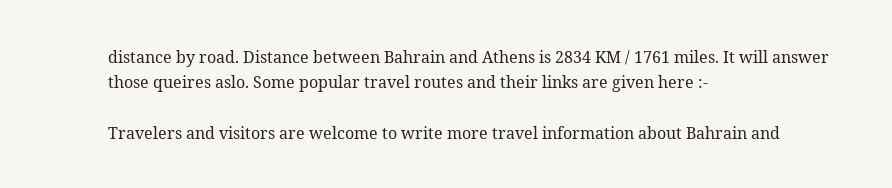distance by road. Distance between Bahrain and Athens is 2834 KM / 1761 miles. It will answer those queires aslo. Some popular travel routes and their links are given here :-

Travelers and visitors are welcome to write more travel information about Bahrain and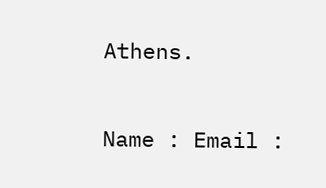Athens.

Name : Email :